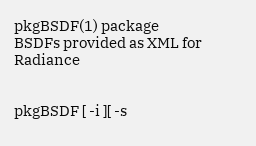pkgBSDF(1) package BSDFs provided as XML for Radiance


pkgBSDF [ -i ][ -s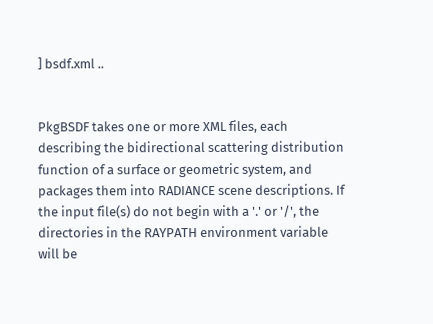] bsdf.xml ..


PkgBSDF takes one or more XML files, each describing the bidirectional scattering distribution function of a surface or geometric system, and packages them into RADIANCE scene descriptions. If the input file(s) do not begin with a '.' or '/', the directories in the RAYPATH environment variable will be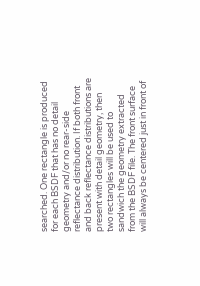searched. One rectangle is produced for each BSDF that has no detail geometry and/or no rear-side reflectance distribution. If both front and back reflectance distributions are present with detail geometry, then two rectangles will be used to sandwich the geometry extracted from the BSDF file. The front surface will always be centered just in front of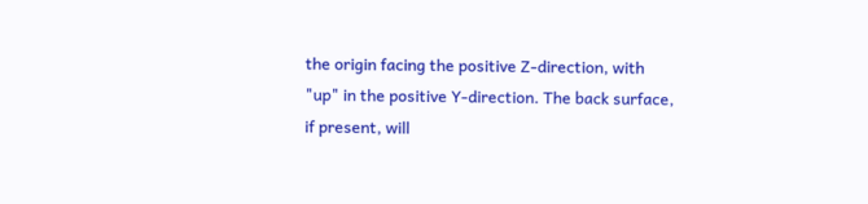the origin facing the positive Z-direction, with "up" in the positive Y-direction. The back surface, if present, will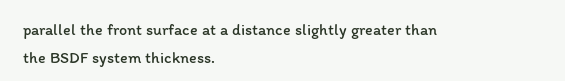parallel the front surface at a distance slightly greater than the BSDF system thickness.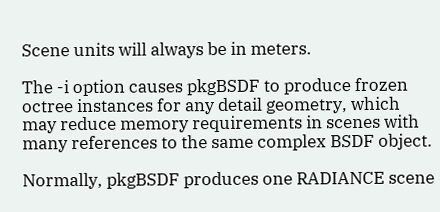Scene units will always be in meters.

The -i option causes pkgBSDF to produce frozen octree instances for any detail geometry, which may reduce memory requirements in scenes with many references to the same complex BSDF object.

Normally, pkgBSDF produces one RADIANCE scene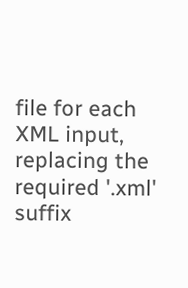file for each XML input, replacing the required '.xml' suffix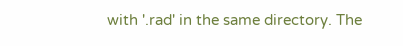with '.rad' in the same directory. The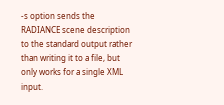-s option sends the RADIANCE scene description to the standard output rather than writing it to a file, but only works for a single XML input.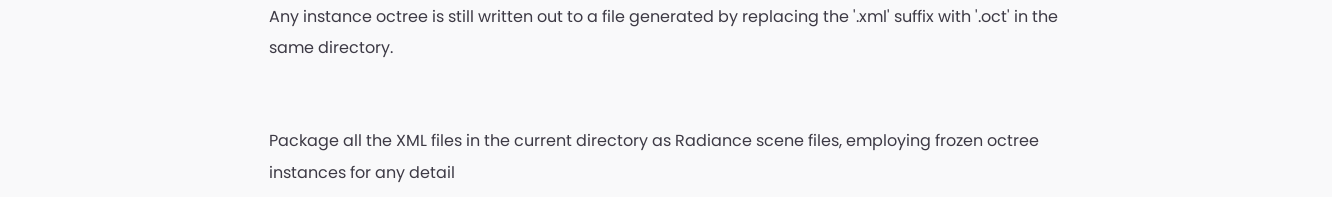Any instance octree is still written out to a file generated by replacing the '.xml' suffix with '.oct' in the same directory.


Package all the XML files in the current directory as Radiance scene files, employing frozen octree instances for any detail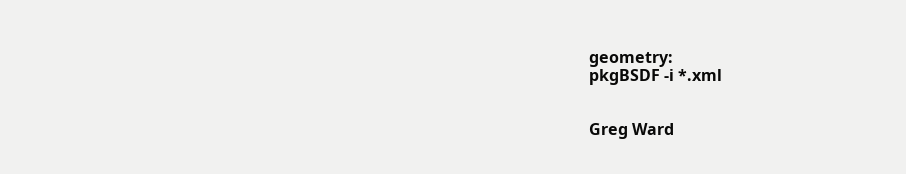geometry:
pkgBSDF -i *.xml


Greg Ward